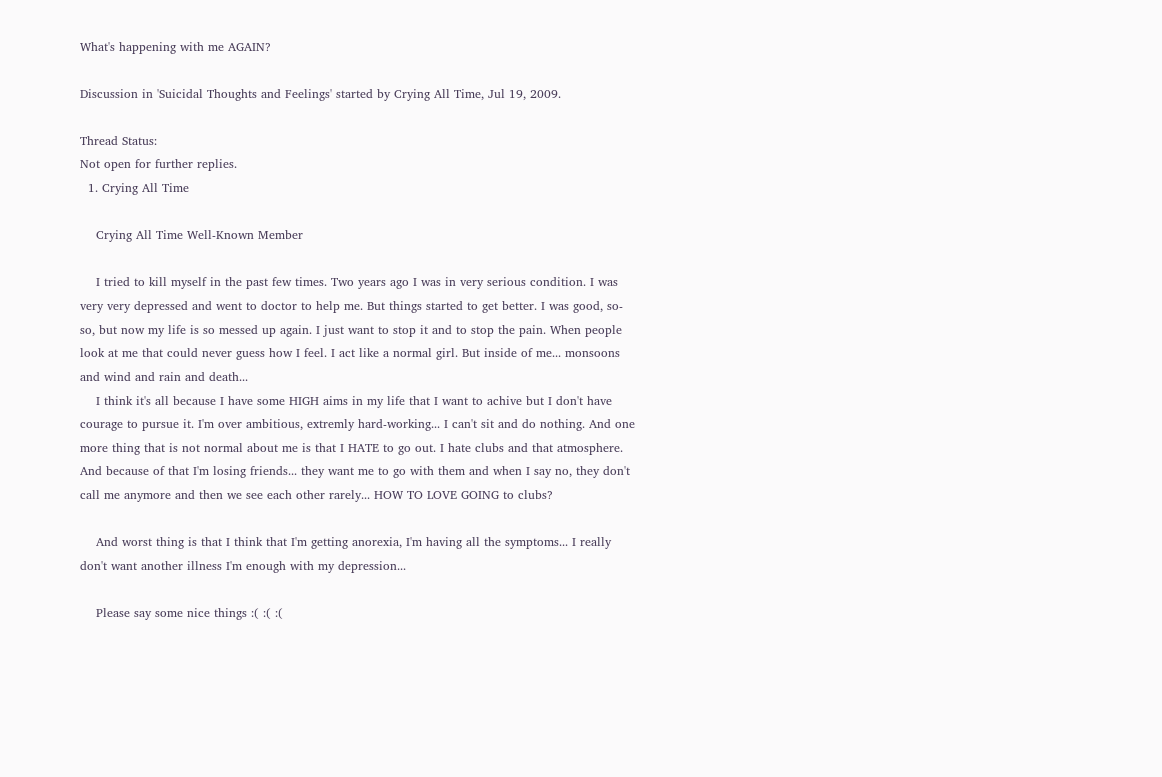What's happening with me AGAIN?

Discussion in 'Suicidal Thoughts and Feelings' started by Crying All Time, Jul 19, 2009.

Thread Status:
Not open for further replies.
  1. Crying All Time

    Crying All Time Well-Known Member

    I tried to kill myself in the past few times. Two years ago I was in very serious condition. I was very very depressed and went to doctor to help me. But things started to get better. I was good, so- so, but now my life is so messed up again. I just want to stop it and to stop the pain. When people look at me that could never guess how I feel. I act like a normal girl. But inside of me... monsoons and wind and rain and death...
    I think it's all because I have some HIGH aims in my life that I want to achive but I don't have courage to pursue it. I'm over ambitious, extremly hard-working... I can't sit and do nothing. And one more thing that is not normal about me is that I HATE to go out. I hate clubs and that atmosphere. And because of that I'm losing friends... they want me to go with them and when I say no, they don't call me anymore and then we see each other rarely... HOW TO LOVE GOING to clubs?

    And worst thing is that I think that I'm getting anorexia, I'm having all the symptoms... I really don't want another illness I'm enough with my depression...

    Please say some nice things :( :( :(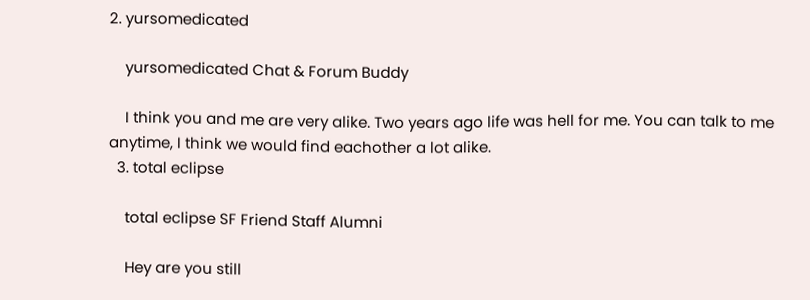2. yursomedicated

    yursomedicated Chat & Forum Buddy

    I think you and me are very alike. Two years ago life was hell for me. You can talk to me anytime, I think we would find eachother a lot alike.
  3. total eclipse

    total eclipse SF Friend Staff Alumni

    Hey are you still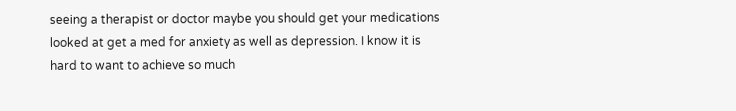seeing a therapist or doctor maybe you should get your medications looked at get a med for anxiety as well as depression. I know it is hard to want to achieve so much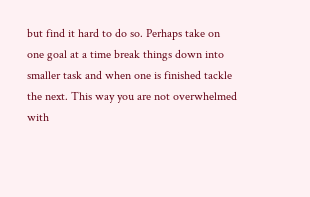but find it hard to do so. Perhaps take on one goal at a time break things down into smaller task and when one is finished tackle the next. This way you are not overwhelmed with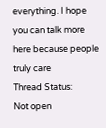everything. I hope you can talk more here because people truly care
Thread Status:
Not open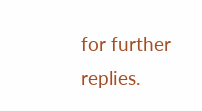for further replies.